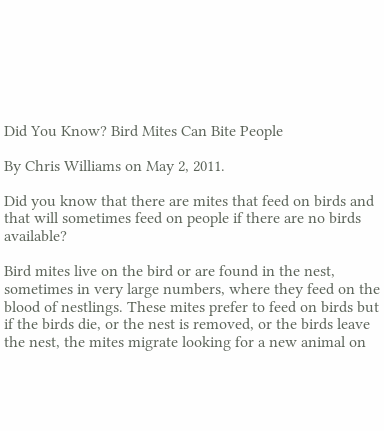Did You Know? Bird Mites Can Bite People

By Chris Williams on May 2, 2011.

Did you know that there are mites that feed on birds and that will sometimes feed on people if there are no birds available?

Bird mites live on the bird or are found in the nest, sometimes in very large numbers, where they feed on the blood of nestlings. These mites prefer to feed on birds but if the birds die, or the nest is removed, or the birds leave the nest, the mites migrate looking for a new animal on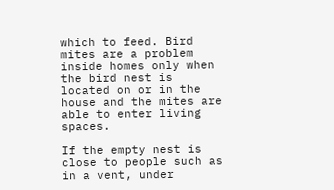which to feed. Bird mites are a problem inside homes only when the bird nest is located on or in the house and the mites are able to enter living spaces.

If the empty nest is close to people such as in a vent, under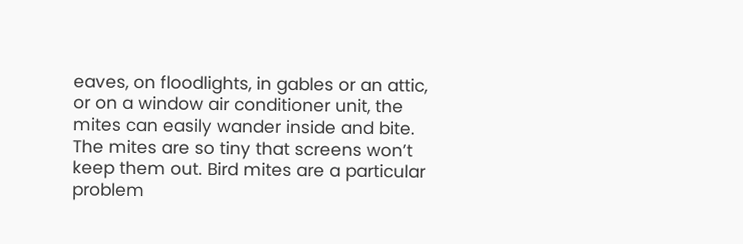eaves, on floodlights, in gables or an attic, or on a window air conditioner unit, the mites can easily wander inside and bite. The mites are so tiny that screens won’t keep them out. Bird mites are a particular problem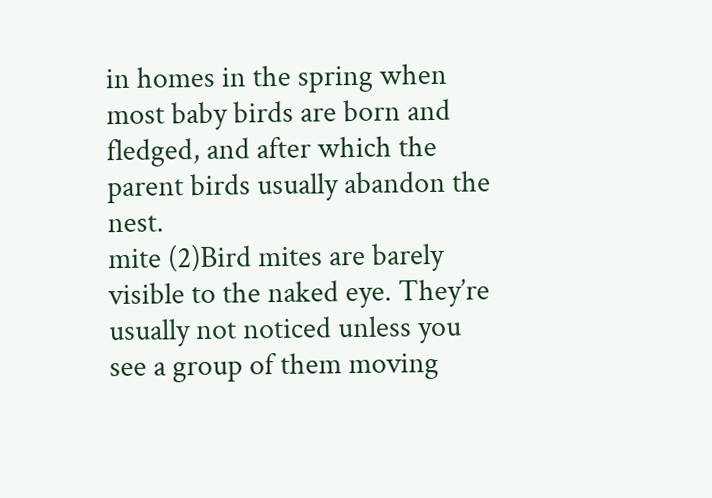in homes in the spring when most baby birds are born and fledged, and after which the parent birds usually abandon the nest.
mite (2)Bird mites are barely visible to the naked eye. They’re usually not noticed unless you see a group of them moving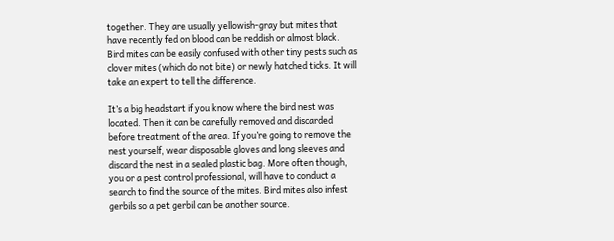together. They are usually yellowish-gray but mites that have recently fed on blood can be reddish or almost black. Bird mites can be easily confused with other tiny pests such as clover mites (which do not bite) or newly hatched ticks. It will take an expert to tell the difference.

It’s a big headstart if you know where the bird nest was located. Then it can be carefully removed and discarded before treatment of the area. If you’re going to remove the nest yourself, wear disposable gloves and long sleeves and discard the nest in a sealed plastic bag. More often though, you or a pest control professional, will have to conduct a search to find the source of the mites. Bird mites also infest gerbils so a pet gerbil can be another source.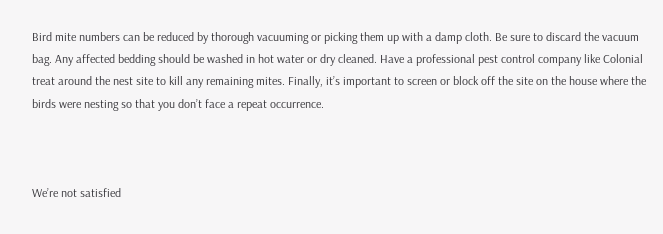Bird mite numbers can be reduced by thorough vacuuming or picking them up with a damp cloth. Be sure to discard the vacuum bag. Any affected bedding should be washed in hot water or dry cleaned. Have a professional pest control company like Colonial treat around the nest site to kill any remaining mites. Finally, it’s important to screen or block off the site on the house where the birds were nesting so that you don’t face a repeat occurrence.



We’re not satisfied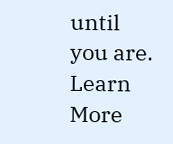until you are. Learn More